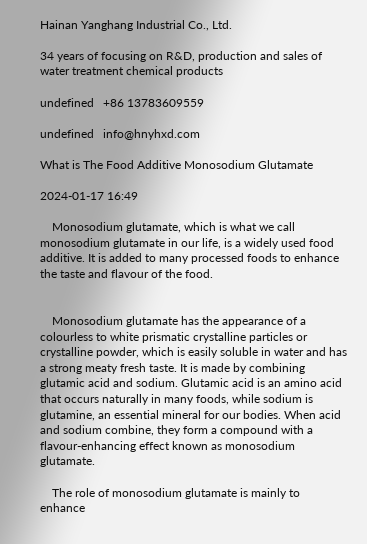Hainan Yanghang Industrial Co., Ltd.

34 years of focusing on R&D, production and sales of water treatment chemical products

undefined   +86 13783609559

undefined   info@hnyhxd.com

What is The Food Additive Monosodium Glutamate

2024-01-17 16:49

    Monosodium glutamate, which is what we call monosodium glutamate in our life, is a widely used food additive. It is added to many processed foods to enhance the taste and flavour of the food.


    Monosodium glutamate has the appearance of a colourless to white prismatic crystalline particles or crystalline powder, which is easily soluble in water and has a strong meaty fresh taste. It is made by combining glutamic acid and sodium. Glutamic acid is an amino acid that occurs naturally in many foods, while sodium is glutamine, an essential mineral for our bodies. When acid and sodium combine, they form a compound with a flavour-enhancing effect known as monosodium glutamate.

    The role of monosodium glutamate is mainly to enhance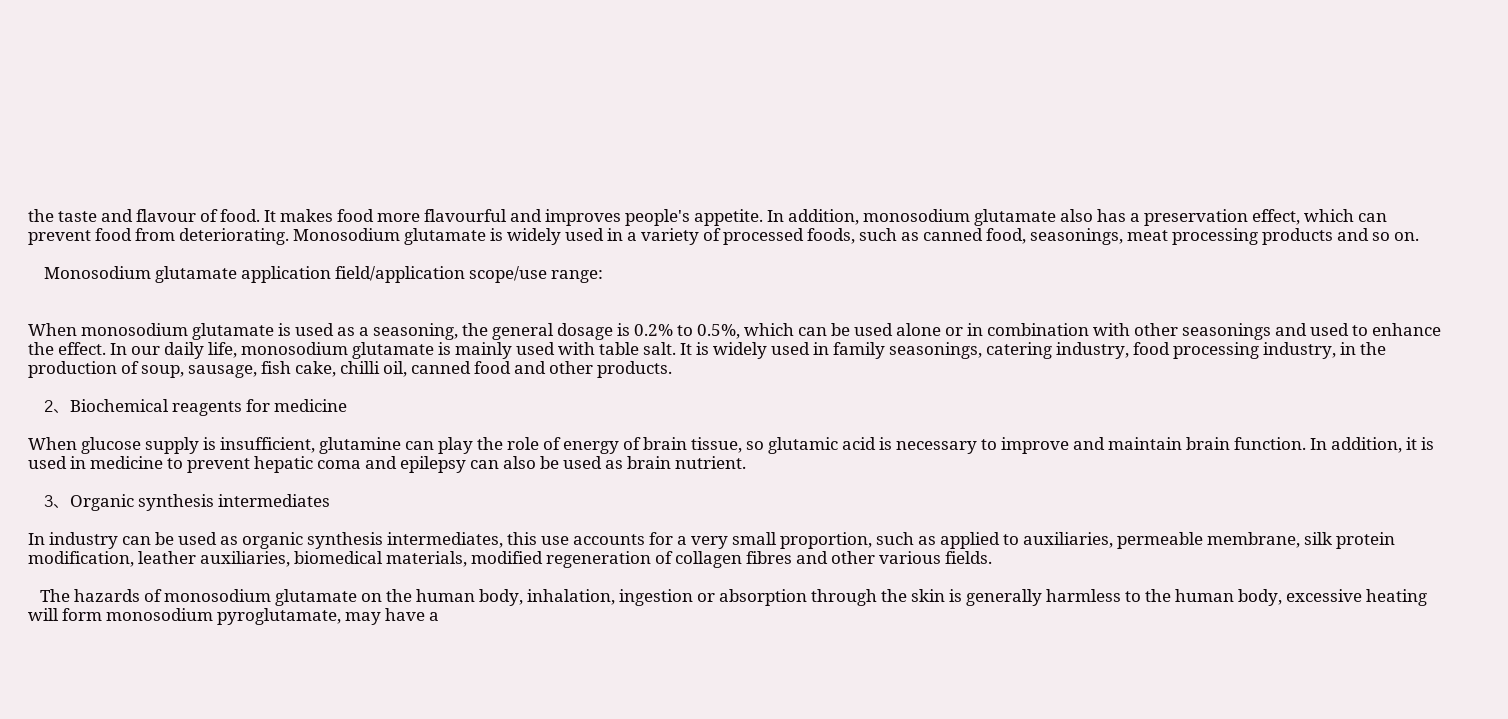the taste and flavour of food. It makes food more flavourful and improves people's appetite. In addition, monosodium glutamate also has a preservation effect, which can prevent food from deteriorating. Monosodium glutamate is widely used in a variety of processed foods, such as canned food, seasonings, meat processing products and so on.

    Monosodium glutamate application field/application scope/use range:


When monosodium glutamate is used as a seasoning, the general dosage is 0.2% to 0.5%, which can be used alone or in combination with other seasonings and used to enhance the effect. In our daily life, monosodium glutamate is mainly used with table salt. It is widely used in family seasonings, catering industry, food processing industry, in the production of soup, sausage, fish cake, chilli oil, canned food and other products.

    2、Biochemical reagents for medicine

When glucose supply is insufficient, glutamine can play the role of energy of brain tissue, so glutamic acid is necessary to improve and maintain brain function. In addition, it is used in medicine to prevent hepatic coma and epilepsy can also be used as brain nutrient.

    3、Organic synthesis intermediates

In industry can be used as organic synthesis intermediates, this use accounts for a very small proportion, such as applied to auxiliaries, permeable membrane, silk protein modification, leather auxiliaries, biomedical materials, modified regeneration of collagen fibres and other various fields.

   The hazards of monosodium glutamate on the human body, inhalation, ingestion or absorption through the skin is generally harmless to the human body, excessive heating will form monosodium pyroglutamate, may have a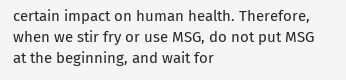certain impact on human health. Therefore, when we stir fry or use MSG, do not put MSG at the beginning, and wait for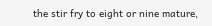the stir fry to eight or nine mature,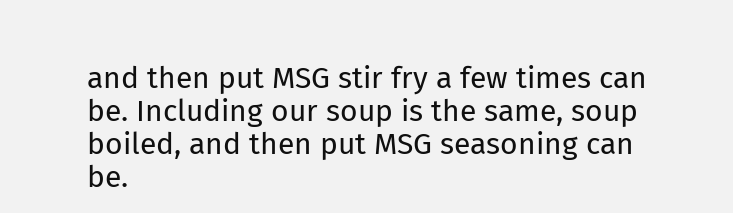and then put MSG stir fry a few times can be. Including our soup is the same, soup boiled, and then put MSG seasoning can be.